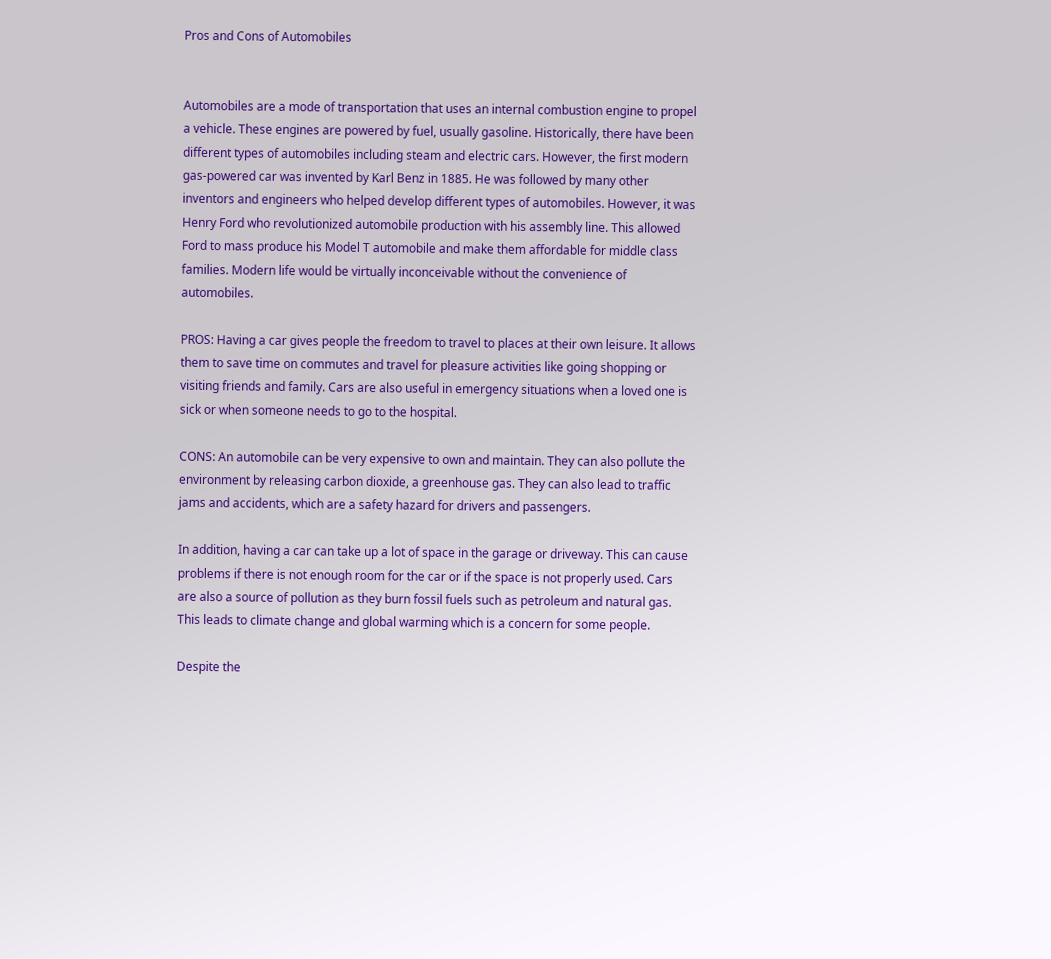Pros and Cons of Automobiles


Automobiles are a mode of transportation that uses an internal combustion engine to propel a vehicle. These engines are powered by fuel, usually gasoline. Historically, there have been different types of automobiles including steam and electric cars. However, the first modern gas-powered car was invented by Karl Benz in 1885. He was followed by many other inventors and engineers who helped develop different types of automobiles. However, it was Henry Ford who revolutionized automobile production with his assembly line. This allowed Ford to mass produce his Model T automobile and make them affordable for middle class families. Modern life would be virtually inconceivable without the convenience of automobiles.

PROS: Having a car gives people the freedom to travel to places at their own leisure. It allows them to save time on commutes and travel for pleasure activities like going shopping or visiting friends and family. Cars are also useful in emergency situations when a loved one is sick or when someone needs to go to the hospital.

CONS: An automobile can be very expensive to own and maintain. They can also pollute the environment by releasing carbon dioxide, a greenhouse gas. They can also lead to traffic jams and accidents, which are a safety hazard for drivers and passengers.

In addition, having a car can take up a lot of space in the garage or driveway. This can cause problems if there is not enough room for the car or if the space is not properly used. Cars are also a source of pollution as they burn fossil fuels such as petroleum and natural gas. This leads to climate change and global warming which is a concern for some people.

Despite the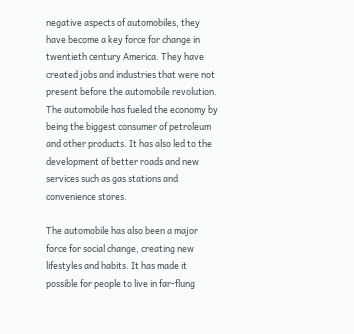negative aspects of automobiles, they have become a key force for change in twentieth century America. They have created jobs and industries that were not present before the automobile revolution. The automobile has fueled the economy by being the biggest consumer of petroleum and other products. It has also led to the development of better roads and new services such as gas stations and convenience stores.

The automobile has also been a major force for social change, creating new lifestyles and habits. It has made it possible for people to live in far-flung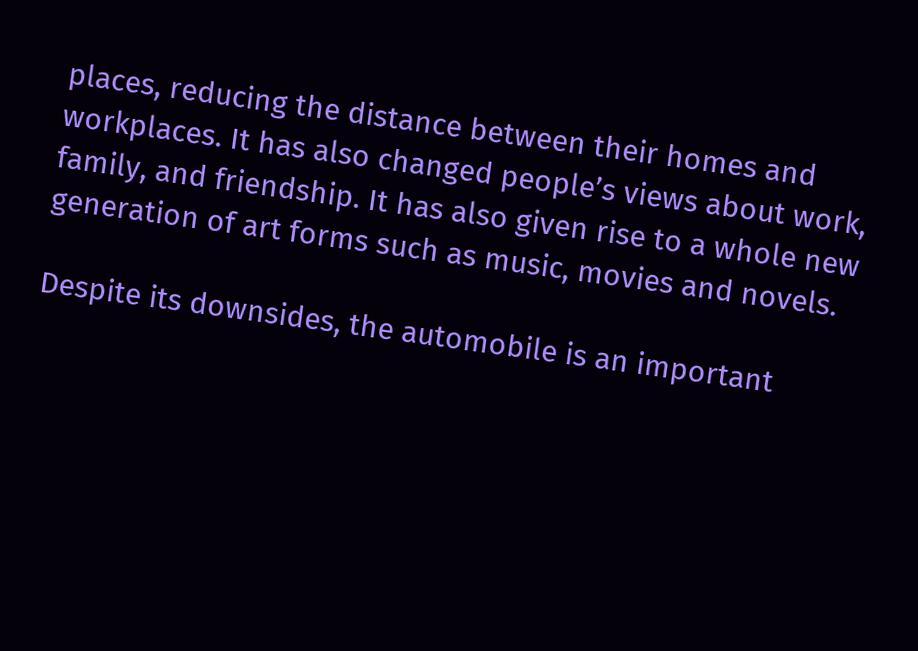places, reducing the distance between their homes and workplaces. It has also changed people’s views about work, family, and friendship. It has also given rise to a whole new generation of art forms such as music, movies and novels.

Despite its downsides, the automobile is an important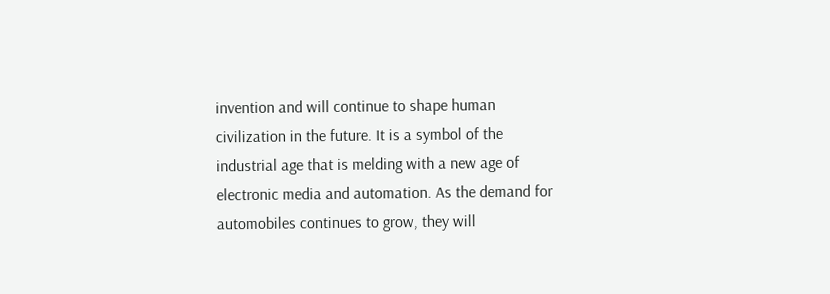invention and will continue to shape human civilization in the future. It is a symbol of the industrial age that is melding with a new age of electronic media and automation. As the demand for automobiles continues to grow, they will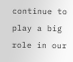continue to play a big role in our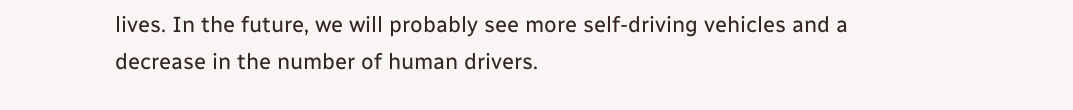lives. In the future, we will probably see more self-driving vehicles and a decrease in the number of human drivers.